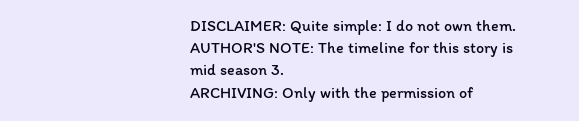DISCLAIMER: Quite simple: I do not own them.
AUTHOR'S NOTE: The timeline for this story is mid season 3.
ARCHIVING: Only with the permission of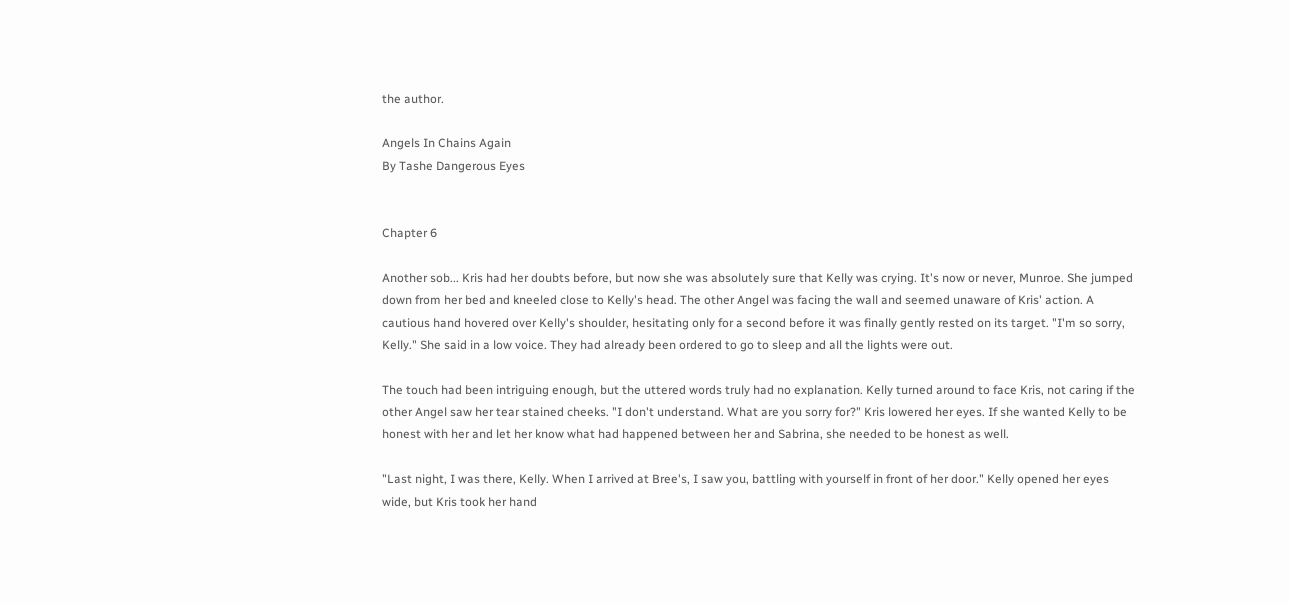the author.

Angels In Chains Again
By Tashe Dangerous Eyes


Chapter 6

Another sob... Kris had her doubts before, but now she was absolutely sure that Kelly was crying. It's now or never, Munroe. She jumped down from her bed and kneeled close to Kelly's head. The other Angel was facing the wall and seemed unaware of Kris' action. A cautious hand hovered over Kelly's shoulder, hesitating only for a second before it was finally gently rested on its target. "I'm so sorry, Kelly." She said in a low voice. They had already been ordered to go to sleep and all the lights were out.

The touch had been intriguing enough, but the uttered words truly had no explanation. Kelly turned around to face Kris, not caring if the other Angel saw her tear stained cheeks. "I don't understand. What are you sorry for?" Kris lowered her eyes. If she wanted Kelly to be honest with her and let her know what had happened between her and Sabrina, she needed to be honest as well.

"Last night, I was there, Kelly. When I arrived at Bree's, I saw you, battling with yourself in front of her door." Kelly opened her eyes wide, but Kris took her hand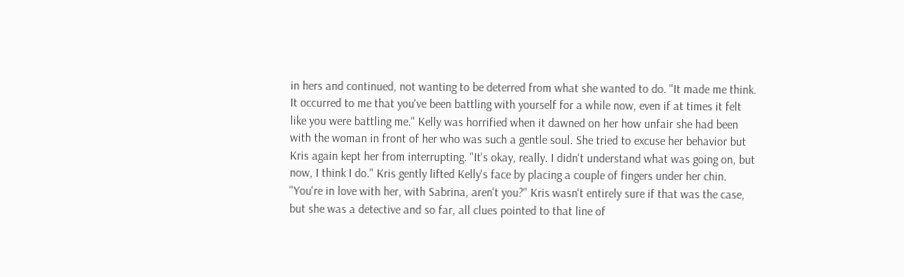in hers and continued, not wanting to be deterred from what she wanted to do. "It made me think. It occurred to me that you've been battling with yourself for a while now, even if at times it felt like you were battling me." Kelly was horrified when it dawned on her how unfair she had been with the woman in front of her who was such a gentle soul. She tried to excuse her behavior but Kris again kept her from interrupting. "It's okay, really. I didn't understand what was going on, but now, I think I do." Kris gently lifted Kelly's face by placing a couple of fingers under her chin. "You're in love with her, with Sabrina, aren't you?" Kris wasn't entirely sure if that was the case, but she was a detective and so far, all clues pointed to that line of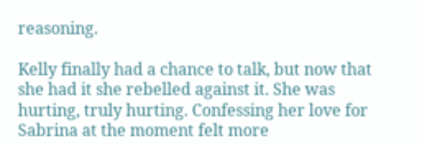reasoning.

Kelly finally had a chance to talk, but now that she had it she rebelled against it. She was hurting, truly hurting. Confessing her love for Sabrina at the moment felt more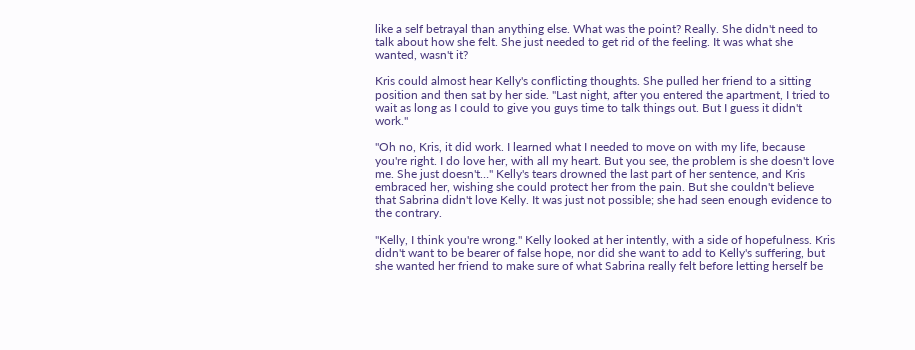like a self betrayal than anything else. What was the point? Really. She didn't need to talk about how she felt. She just needed to get rid of the feeling. It was what she wanted, wasn't it?

Kris could almost hear Kelly's conflicting thoughts. She pulled her friend to a sitting position and then sat by her side. "Last night, after you entered the apartment, I tried to wait as long as I could to give you guys time to talk things out. But I guess it didn't work."

"Oh no, Kris, it did work. I learned what I needed to move on with my life, because you're right. I do love her, with all my heart. But you see, the problem is she doesn't love me. She just doesn't…" Kelly's tears drowned the last part of her sentence, and Kris embraced her, wishing she could protect her from the pain. But she couldn't believe that Sabrina didn't love Kelly. It was just not possible; she had seen enough evidence to the contrary.

"Kelly, I think you're wrong." Kelly looked at her intently, with a side of hopefulness. Kris didn't want to be bearer of false hope, nor did she want to add to Kelly's suffering, but she wanted her friend to make sure of what Sabrina really felt before letting herself be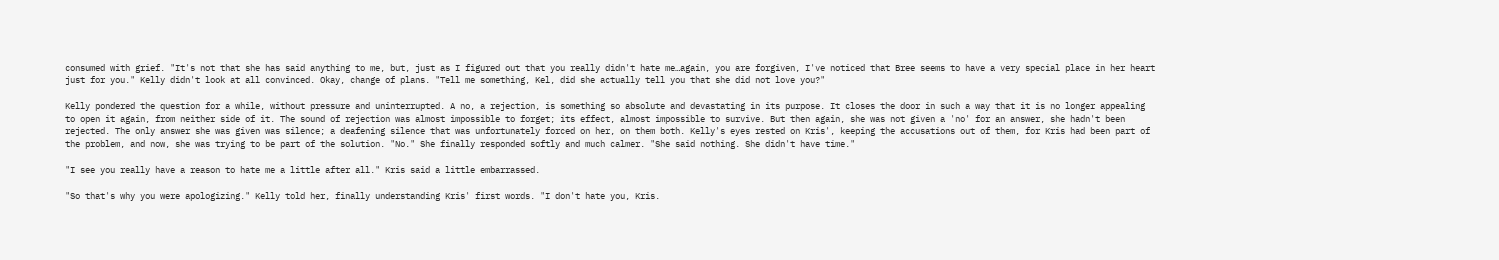consumed with grief. "It's not that she has said anything to me, but, just as I figured out that you really didn't hate me…again, you are forgiven, I've noticed that Bree seems to have a very special place in her heart just for you." Kelly didn't look at all convinced. Okay, change of plans. "Tell me something, Kel, did she actually tell you that she did not love you?"

Kelly pondered the question for a while, without pressure and uninterrupted. A no, a rejection, is something so absolute and devastating in its purpose. It closes the door in such a way that it is no longer appealing to open it again, from neither side of it. The sound of rejection was almost impossible to forget; its effect, almost impossible to survive. But then again, she was not given a 'no' for an answer, she hadn't been rejected. The only answer she was given was silence; a deafening silence that was unfortunately forced on her, on them both. Kelly's eyes rested on Kris', keeping the accusations out of them, for Kris had been part of the problem, and now, she was trying to be part of the solution. "No." She finally responded softly and much calmer. "She said nothing. She didn't have time."

"I see you really have a reason to hate me a little after all." Kris said a little embarrassed.

"So that's why you were apologizing." Kelly told her, finally understanding Kris' first words. "I don't hate you, Kris.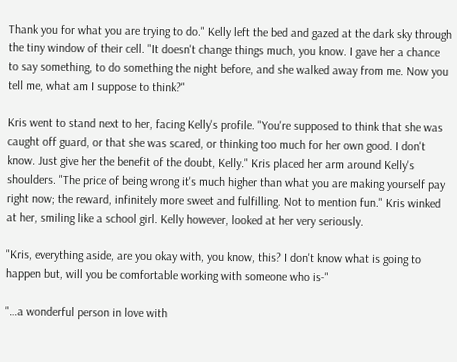Thank you for what you are trying to do." Kelly left the bed and gazed at the dark sky through the tiny window of their cell. "It doesn't change things much, you know. I gave her a chance to say something, to do something the night before, and she walked away from me. Now you tell me, what am I suppose to think?"

Kris went to stand next to her, facing Kelly's profile. "You're supposed to think that she was caught off guard, or that she was scared, or thinking too much for her own good. I don't know. Just give her the benefit of the doubt, Kelly." Kris placed her arm around Kelly's shoulders. "The price of being wrong it's much higher than what you are making yourself pay right now; the reward, infinitely more sweet and fulfilling. Not to mention fun." Kris winked at her, smiling like a school girl. Kelly however, looked at her very seriously.

"Kris, everything aside, are you okay with, you know, this? I don't know what is going to happen but, will you be comfortable working with someone who is-"

"…a wonderful person in love with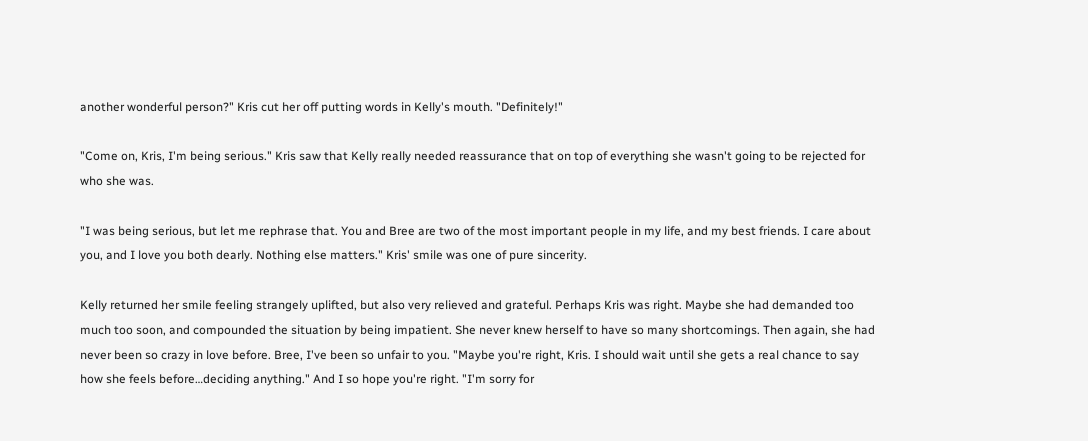another wonderful person?" Kris cut her off putting words in Kelly's mouth. "Definitely!"

"Come on, Kris, I'm being serious." Kris saw that Kelly really needed reassurance that on top of everything she wasn't going to be rejected for who she was.

"I was being serious, but let me rephrase that. You and Bree are two of the most important people in my life, and my best friends. I care about you, and I love you both dearly. Nothing else matters." Kris' smile was one of pure sincerity.

Kelly returned her smile feeling strangely uplifted, but also very relieved and grateful. Perhaps Kris was right. Maybe she had demanded too much too soon, and compounded the situation by being impatient. She never knew herself to have so many shortcomings. Then again, she had never been so crazy in love before. Bree, I've been so unfair to you. "Maybe you're right, Kris. I should wait until she gets a real chance to say how she feels before…deciding anything." And I so hope you're right. "I'm sorry for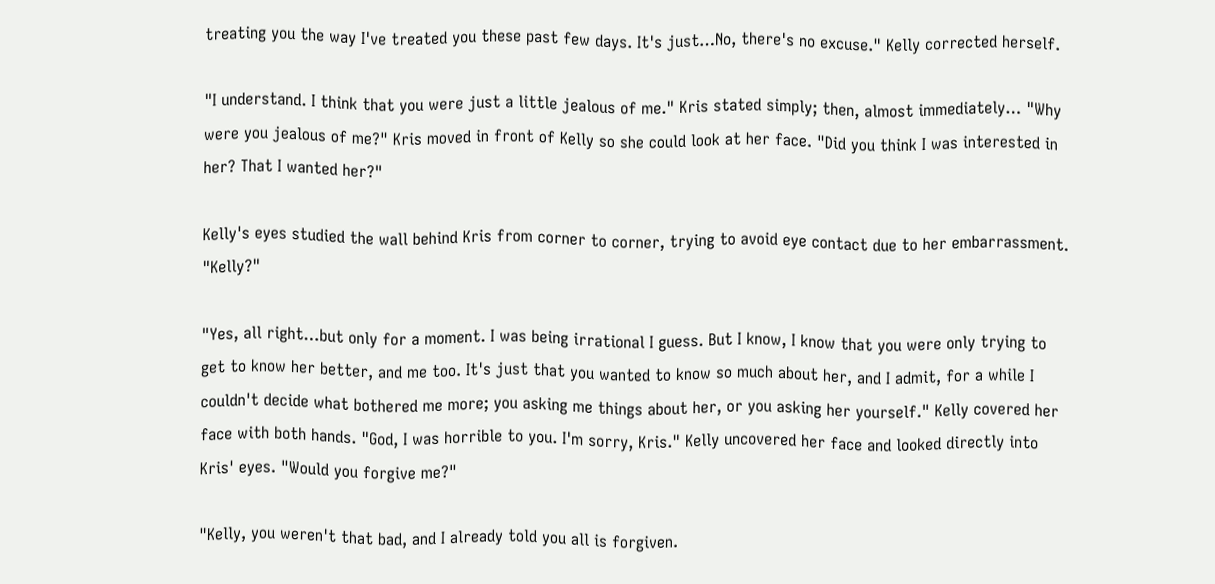treating you the way I've treated you these past few days. It's just…No, there's no excuse." Kelly corrected herself.

"I understand. I think that you were just a little jealous of me." Kris stated simply; then, almost immediately… "Why were you jealous of me?" Kris moved in front of Kelly so she could look at her face. "Did you think I was interested in her? That I wanted her?"

Kelly's eyes studied the wall behind Kris from corner to corner, trying to avoid eye contact due to her embarrassment. "Kelly?"

"Yes, all right…but only for a moment. I was being irrational I guess. But I know, I know that you were only trying to get to know her better, and me too. It's just that you wanted to know so much about her, and I admit, for a while I couldn't decide what bothered me more; you asking me things about her, or you asking her yourself." Kelly covered her face with both hands. "God, I was horrible to you. I'm sorry, Kris." Kelly uncovered her face and looked directly into Kris' eyes. "Would you forgive me?"

"Kelly, you weren't that bad, and I already told you all is forgiven.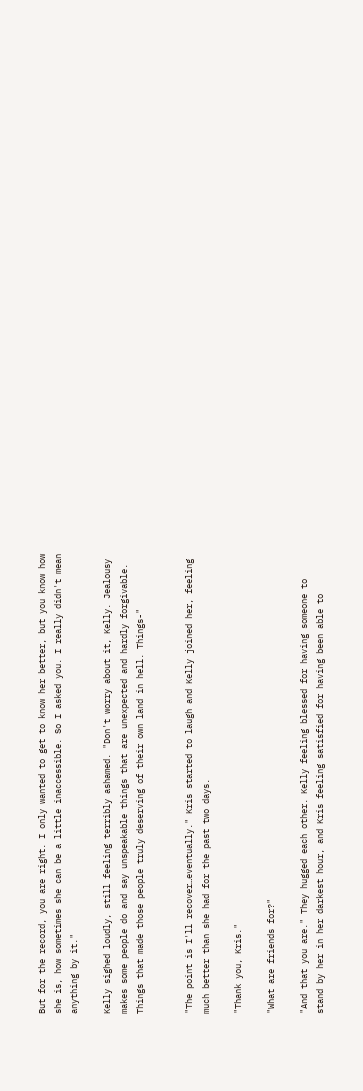But for the record, you are right. I only wanted to get to know her better, but you know how she is, how sometimes she can be a little inaccessible. So I asked you. I really didn't mean anything by it."

Kelly sighed loudly, still feeling terribly ashamed. "Don't worry about it, Kelly. Jealousy makes some people do and say unspeakable things that are unexpected and hardly forgivable. Things that made those people truly deserving of their own land in hell. Things-"


"The point is I'll recover…eventually." Kris started to laugh and Kelly joined her, feeling much better than she had for the past two days.

"Thank you, Kris."

"What are friends for?"

"And that you are." They hugged each other. Kelly feeling blessed for having someone to stand by her in her darkest hour, and Kris feeling satisfied for having been able to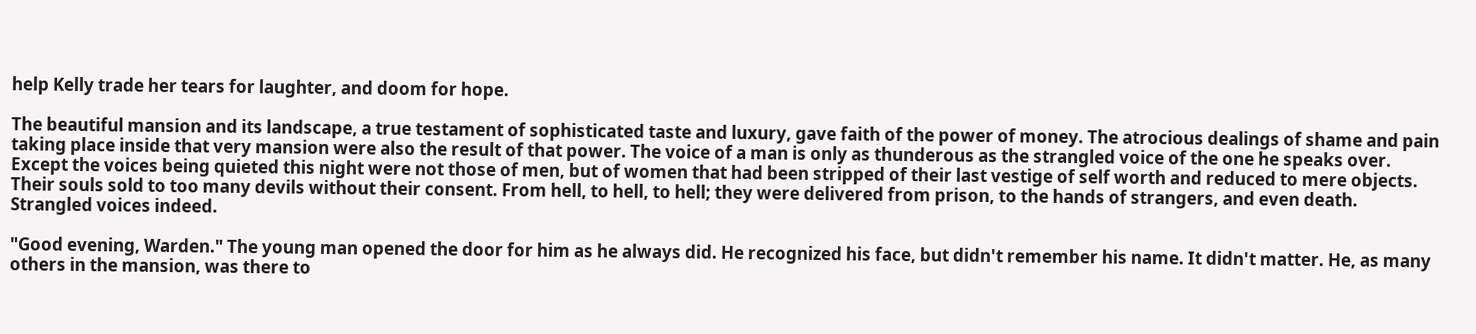help Kelly trade her tears for laughter, and doom for hope.

The beautiful mansion and its landscape, a true testament of sophisticated taste and luxury, gave faith of the power of money. The atrocious dealings of shame and pain taking place inside that very mansion were also the result of that power. The voice of a man is only as thunderous as the strangled voice of the one he speaks over. Except the voices being quieted this night were not those of men, but of women that had been stripped of their last vestige of self worth and reduced to mere objects. Their souls sold to too many devils without their consent. From hell, to hell, to hell; they were delivered from prison, to the hands of strangers, and even death. Strangled voices indeed.

"Good evening, Warden." The young man opened the door for him as he always did. He recognized his face, but didn't remember his name. It didn't matter. He, as many others in the mansion, was there to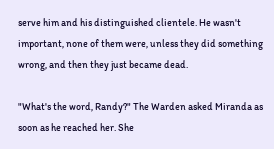serve him and his distinguished clientele. He wasn't important, none of them were, unless they did something wrong, and then they just became dead.

"What's the word, Randy?" The Warden asked Miranda as soon as he reached her. She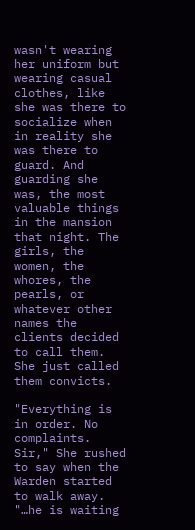wasn't wearing her uniform but wearing casual clothes, like she was there to socialize when in reality she was there to guard. And guarding she was, the most valuable things in the mansion that night. The girls, the women, the whores, the pearls, or whatever other names the clients decided to call them. She just called them convicts.

"Everything is in order. No complaints. Sir," She rushed to say when the Warden started to walk away. "…he is waiting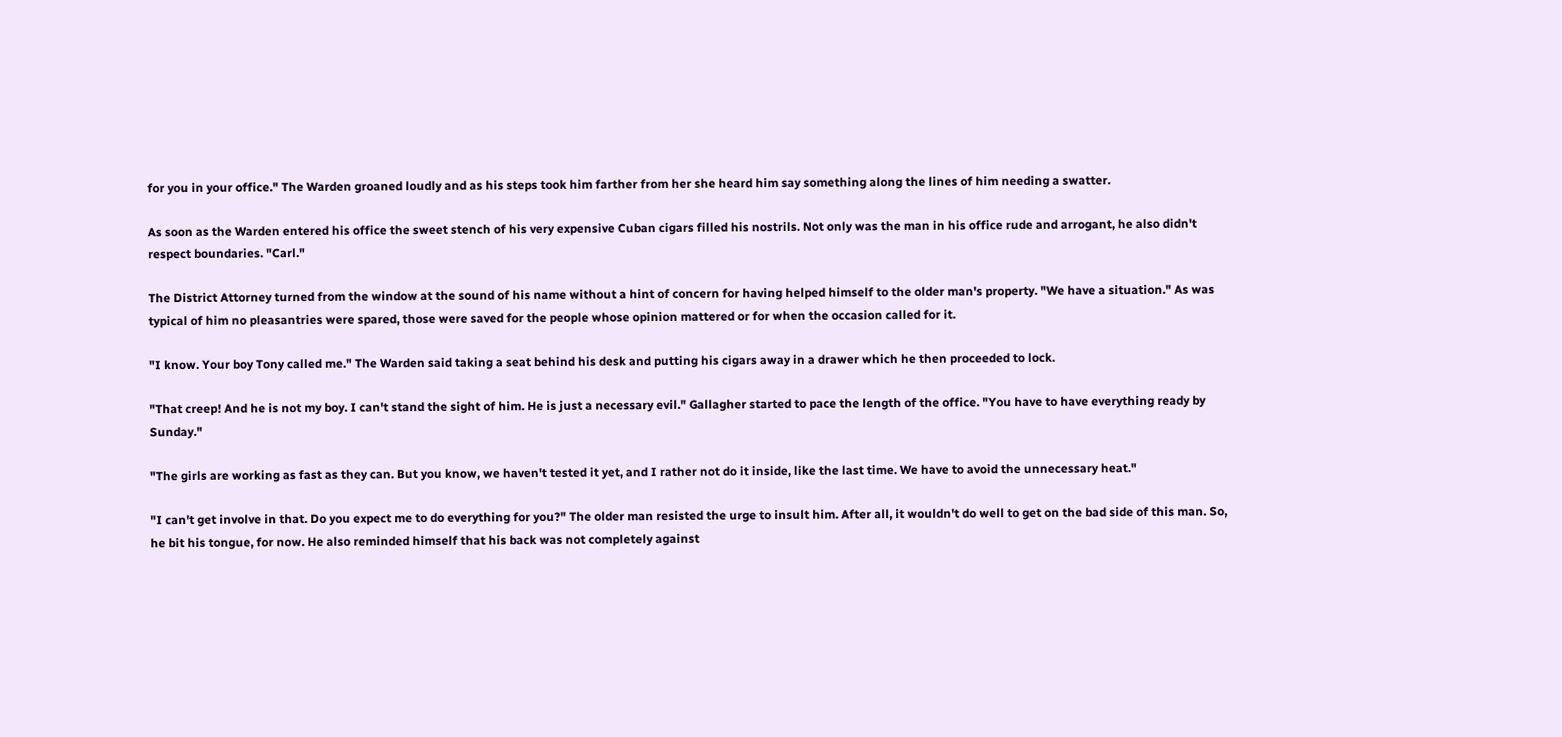for you in your office." The Warden groaned loudly and as his steps took him farther from her she heard him say something along the lines of him needing a swatter.

As soon as the Warden entered his office the sweet stench of his very expensive Cuban cigars filled his nostrils. Not only was the man in his office rude and arrogant, he also didn't respect boundaries. "Carl."

The District Attorney turned from the window at the sound of his name without a hint of concern for having helped himself to the older man's property. "We have a situation." As was typical of him no pleasantries were spared, those were saved for the people whose opinion mattered or for when the occasion called for it.

"I know. Your boy Tony called me." The Warden said taking a seat behind his desk and putting his cigars away in a drawer which he then proceeded to lock.

"That creep! And he is not my boy. I can't stand the sight of him. He is just a necessary evil." Gallagher started to pace the length of the office. "You have to have everything ready by Sunday."

"The girls are working as fast as they can. But you know, we haven't tested it yet, and I rather not do it inside, like the last time. We have to avoid the unnecessary heat."

"I can't get involve in that. Do you expect me to do everything for you?" The older man resisted the urge to insult him. After all, it wouldn't do well to get on the bad side of this man. So, he bit his tongue, for now. He also reminded himself that his back was not completely against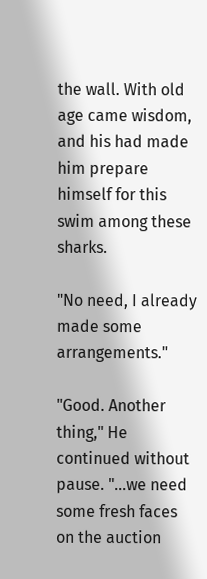the wall. With old age came wisdom, and his had made him prepare himself for this swim among these sharks.

"No need, I already made some arrangements."

"Good. Another thing," He continued without pause. "…we need some fresh faces on the auction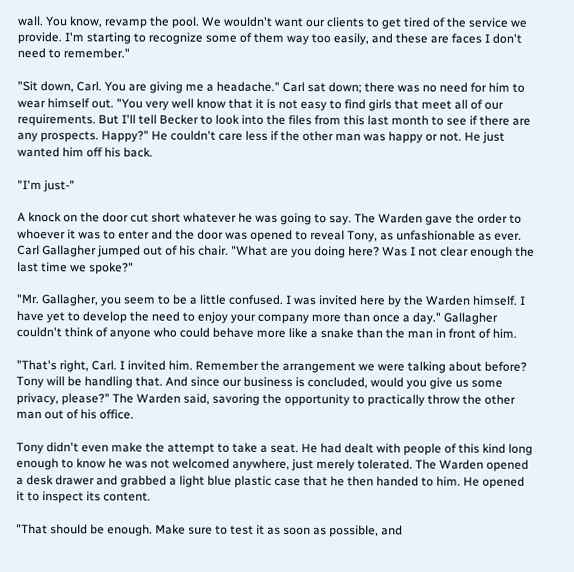wall. You know, revamp the pool. We wouldn't want our clients to get tired of the service we provide. I'm starting to recognize some of them way too easily, and these are faces I don't need to remember."

"Sit down, Carl. You are giving me a headache." Carl sat down; there was no need for him to wear himself out. "You very well know that it is not easy to find girls that meet all of our requirements. But I'll tell Becker to look into the files from this last month to see if there are any prospects. Happy?" He couldn't care less if the other man was happy or not. He just wanted him off his back.

"I'm just-"

A knock on the door cut short whatever he was going to say. The Warden gave the order to whoever it was to enter and the door was opened to reveal Tony, as unfashionable as ever. Carl Gallagher jumped out of his chair. "What are you doing here? Was I not clear enough the last time we spoke?"

"Mr. Gallagher, you seem to be a little confused. I was invited here by the Warden himself. I have yet to develop the need to enjoy your company more than once a day." Gallagher couldn't think of anyone who could behave more like a snake than the man in front of him.

"That's right, Carl. I invited him. Remember the arrangement we were talking about before? Tony will be handling that. And since our business is concluded, would you give us some privacy, please?" The Warden said, savoring the opportunity to practically throw the other man out of his office.

Tony didn't even make the attempt to take a seat. He had dealt with people of this kind long enough to know he was not welcomed anywhere, just merely tolerated. The Warden opened a desk drawer and grabbed a light blue plastic case that he then handed to him. He opened it to inspect its content.

"That should be enough. Make sure to test it as soon as possible, and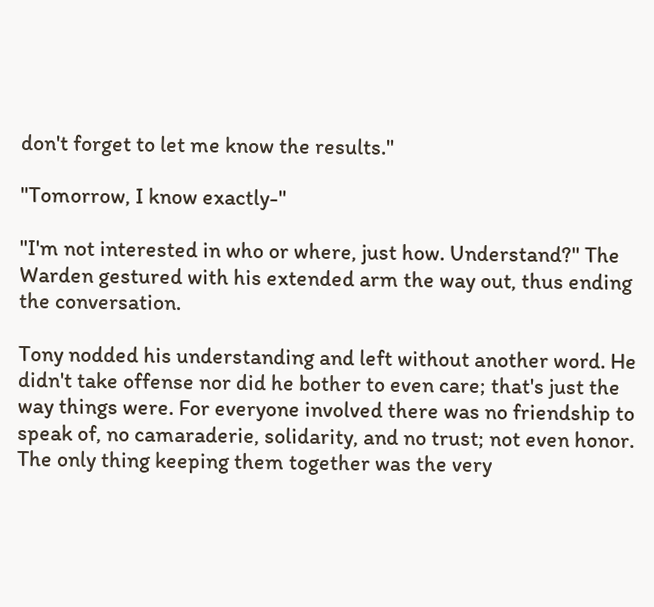don't forget to let me know the results."

"Tomorrow, I know exactly-"

"I'm not interested in who or where, just how. Understand?" The Warden gestured with his extended arm the way out, thus ending the conversation.

Tony nodded his understanding and left without another word. He didn't take offense nor did he bother to even care; that's just the way things were. For everyone involved there was no friendship to speak of, no camaraderie, solidarity, and no trust; not even honor. The only thing keeping them together was the very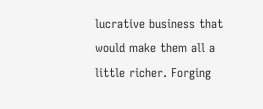lucrative business that would make them all a little richer. Forging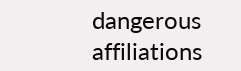dangerous affiliations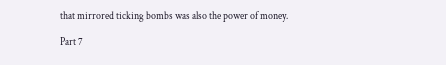that mirrored ticking bombs was also the power of money.

Part 7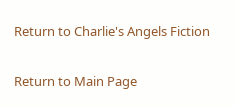Return to Charlie's Angels Fiction

Return to Main Page